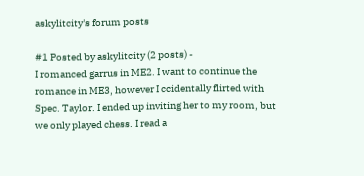askylitcity's forum posts

#1 Posted by askylitcity (2 posts) -
I romanced garrus in ME2. I want to continue the romance in ME3, however I ccidentally flirted with Spec. Taylor. I ended up inviting her to my room, but we only played chess. I read a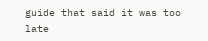guide that said it was too late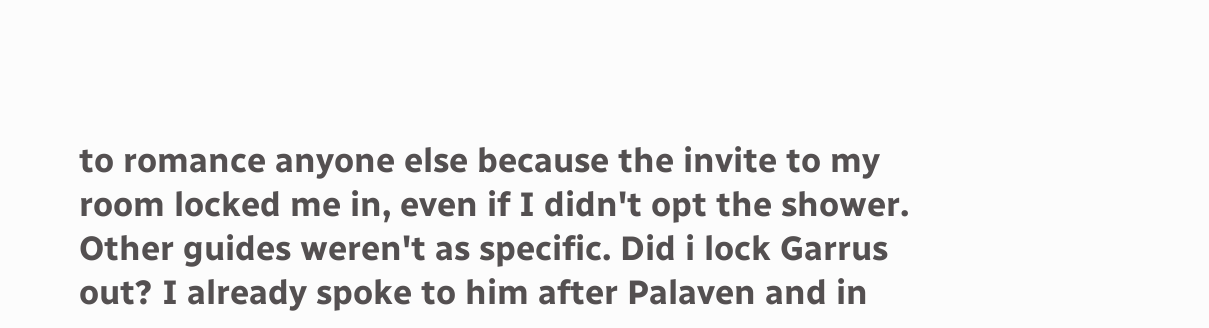to romance anyone else because the invite to my room locked me in, even if I didn't opt the shower. Other guides weren't as specific. Did i lock Garrus out? I already spoke to him after Palaven and in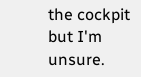the cockpit but I'm unsure.